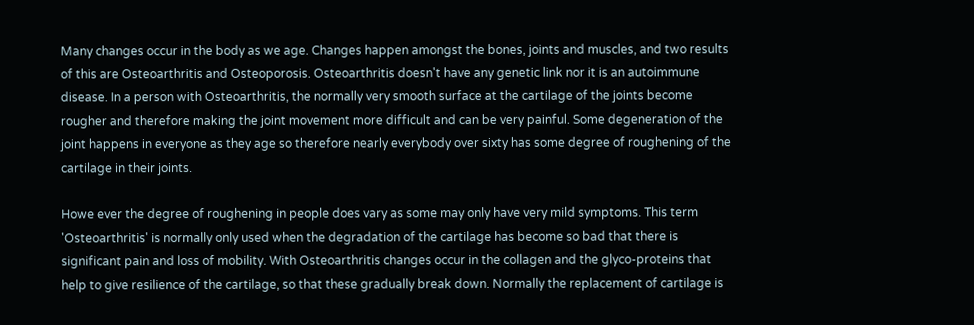Many changes occur in the body as we age. Changes happen amongst the bones, joints and muscles, and two results of this are Osteoarthritis and Osteoporosis. Osteoarthritis doesn't have any genetic link nor it is an autoimmune disease. In a person with Osteoarthritis, the normally very smooth surface at the cartilage of the joints become rougher and therefore making the joint movement more difficult and can be very painful. Some degeneration of the joint happens in everyone as they age so therefore nearly everybody over sixty has some degree of roughening of the cartilage in their joints.

Howe ever the degree of roughening in people does vary as some may only have very mild symptoms. This term 'Osteoarthritis' is normally only used when the degradation of the cartilage has become so bad that there is significant pain and loss of mobility. With Osteoarthritis changes occur in the collagen and the glyco-proteins that help to give resilience of the cartilage, so that these gradually break down. Normally the replacement of cartilage is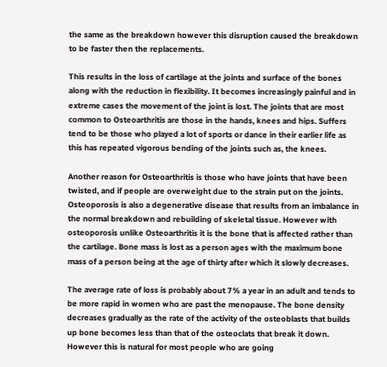the same as the breakdown however this disruption caused the breakdown to be faster then the replacements.

This results in the loss of cartilage at the joints and surface of the bones along with the reduction in flexibility. It becomes increasingly painful and in extreme cases the movement of the joint is lost. The joints that are most common to Osteoarthritis are those in the hands, knees and hips. Suffers tend to be those who played a lot of sports or dance in their earlier life as this has repeated vigorous bending of the joints such as, the knees.

Another reason for Osteoarthritis is those who have joints that have been twisted, and if people are overweight due to the strain put on the joints. Osteoporosis is also a degenerative disease that results from an imbalance in the normal breakdown and rebuilding of skeletal tissue. However with osteoporosis unlike Osteoarthritis it is the bone that is affected rather than the cartilage. Bone mass is lost as a person ages with the maximum bone mass of a person being at the age of thirty after which it slowly decreases.

The average rate of loss is probably about 7% a year in an adult and tends to be more rapid in women who are past the menopause. The bone density decreases gradually as the rate of the activity of the osteoblasts that builds up bone becomes less than that of the osteoclats that break it down. However this is natural for most people who are going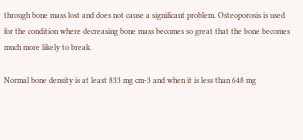through bone mass lost and does not cause a significant problem. Osteoporosis is used for the condition where decreasing bone mass becomes so great that the bone becomes much more likely to break.

Normal bone density is at least 833 mg cm-3 and when it is less than 648 mg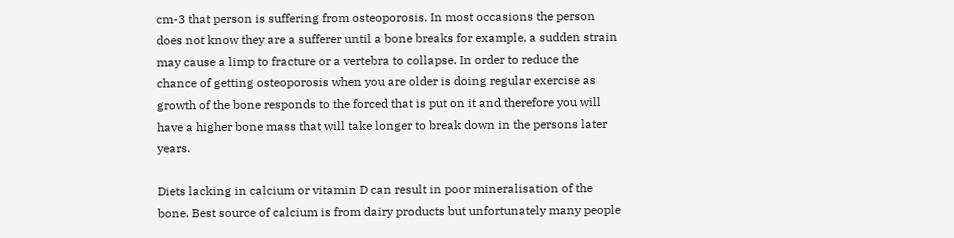cm-3 that person is suffering from osteoporosis. In most occasions the person does not know they are a sufferer until a bone breaks for example, a sudden strain may cause a limp to fracture or a vertebra to collapse. In order to reduce the chance of getting osteoporosis when you are older is doing regular exercise as growth of the bone responds to the forced that is put on it and therefore you will have a higher bone mass that will take longer to break down in the persons later years.

Diets lacking in calcium or vitamin D can result in poor mineralisation of the bone. Best source of calcium is from dairy products but unfortunately many people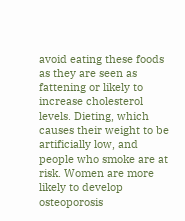avoid eating these foods as they are seen as fattening or likely to increase cholesterol levels. Dieting, which causes their weight to be artificially low, and people who smoke are at risk. Women are more likely to develop osteoporosis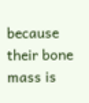because their bone mass is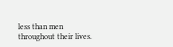less than men throughout their lives.